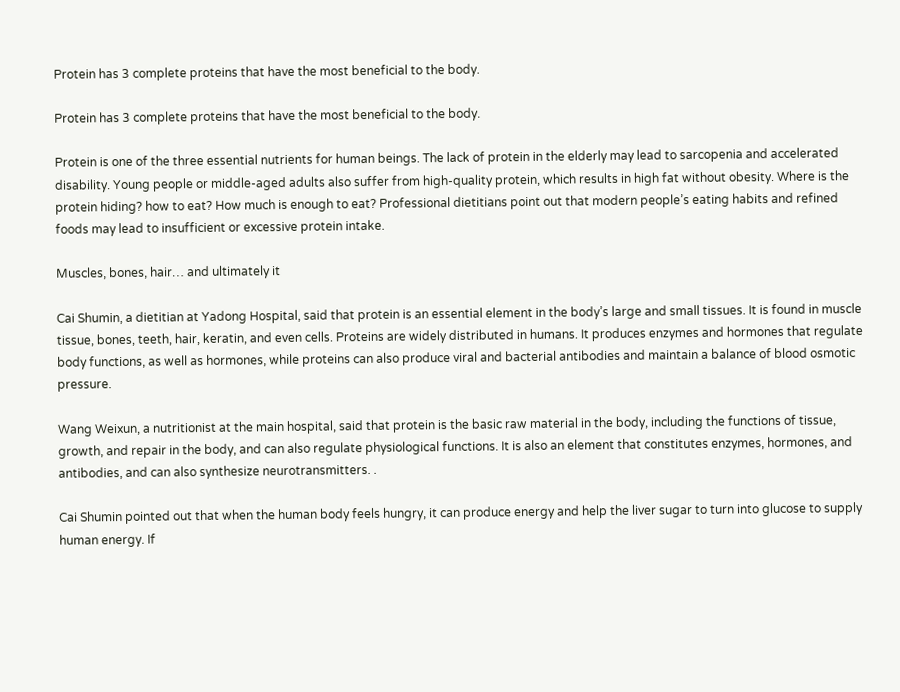Protein has 3 complete proteins that have the most beneficial to the body.

Protein has 3 complete proteins that have the most beneficial to the body.

Protein is one of the three essential nutrients for human beings. The lack of protein in the elderly may lead to sarcopenia and accelerated disability. Young people or middle-aged adults also suffer from high-quality protein, which results in high fat without obesity. Where is the protein hiding? how to eat? How much is enough to eat? Professional dietitians point out that modern people’s eating habits and refined foods may lead to insufficient or excessive protein intake.

Muscles, bones, hair… and ultimately it

Cai Shumin, a dietitian at Yadong Hospital, said that protein is an essential element in the body’s large and small tissues. It is found in muscle tissue, bones, teeth, hair, keratin, and even cells. Proteins are widely distributed in humans. It produces enzymes and hormones that regulate body functions, as well as hormones, while proteins can also produce viral and bacterial antibodies and maintain a balance of blood osmotic pressure.

Wang Weixun, a nutritionist at the main hospital, said that protein is the basic raw material in the body, including the functions of tissue, growth, and repair in the body, and can also regulate physiological functions. It is also an element that constitutes enzymes, hormones, and antibodies, and can also synthesize neurotransmitters. .

Cai Shumin pointed out that when the human body feels hungry, it can produce energy and help the liver sugar to turn into glucose to supply human energy. If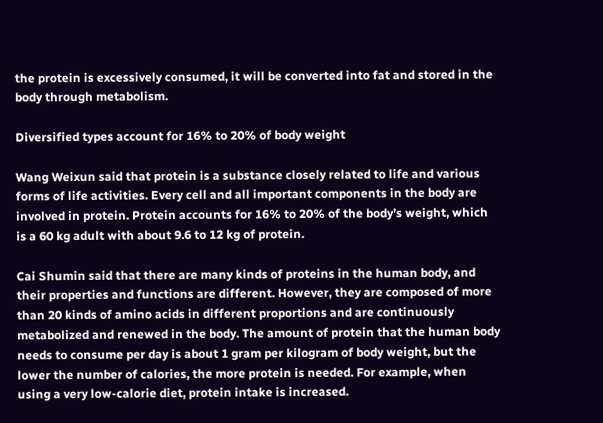the protein is excessively consumed, it will be converted into fat and stored in the body through metabolism.

Diversified types account for 16% to 20% of body weight

Wang Weixun said that protein is a substance closely related to life and various forms of life activities. Every cell and all important components in the body are involved in protein. Protein accounts for 16% to 20% of the body’s weight, which is a 60 kg adult with about 9.6 to 12 kg of protein.

Cai Shumin said that there are many kinds of proteins in the human body, and their properties and functions are different. However, they are composed of more than 20 kinds of amino acids in different proportions and are continuously metabolized and renewed in the body. The amount of protein that the human body needs to consume per day is about 1 gram per kilogram of body weight, but the lower the number of calories, the more protein is needed. For example, when using a very low-calorie diet, protein intake is increased.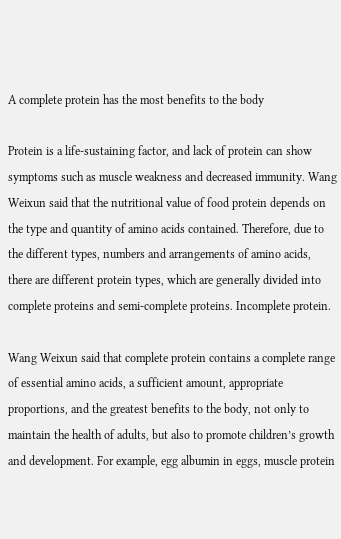A complete protein has the most benefits to the body

Protein is a life-sustaining factor, and lack of protein can show symptoms such as muscle weakness and decreased immunity. Wang Weixun said that the nutritional value of food protein depends on the type and quantity of amino acids contained. Therefore, due to the different types, numbers and arrangements of amino acids, there are different protein types, which are generally divided into complete proteins and semi-complete proteins. Incomplete protein.

Wang Weixun said that complete protein contains a complete range of essential amino acids, a sufficient amount, appropriate proportions, and the greatest benefits to the body, not only to maintain the health of adults, but also to promote children’s growth and development. For example, egg albumin in eggs, muscle protein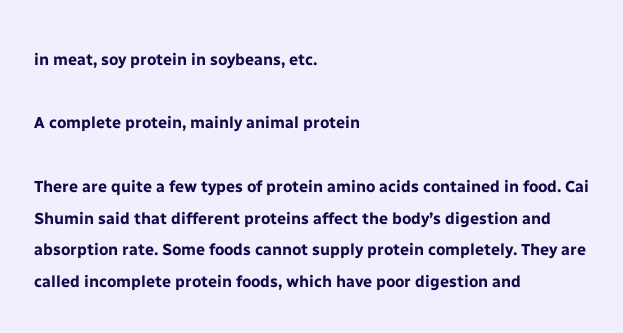in meat, soy protein in soybeans, etc.

A complete protein, mainly animal protein

There are quite a few types of protein amino acids contained in food. Cai Shumin said that different proteins affect the body’s digestion and absorption rate. Some foods cannot supply protein completely. They are called incomplete protein foods, which have poor digestion and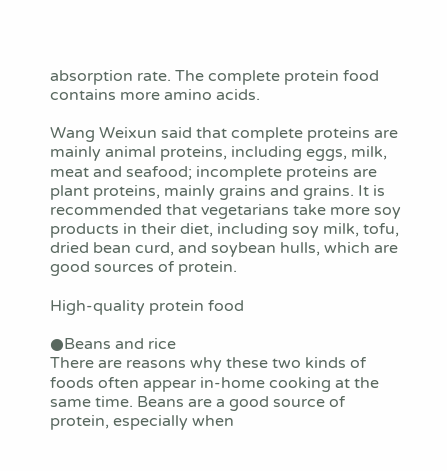absorption rate. The complete protein food contains more amino acids.

Wang Weixun said that complete proteins are mainly animal proteins, including eggs, milk, meat and seafood; incomplete proteins are plant proteins, mainly grains and grains. It is recommended that vegetarians take more soy products in their diet, including soy milk, tofu, dried bean curd, and soybean hulls, which are good sources of protein.

High-quality protein food

●Beans and rice
There are reasons why these two kinds of foods often appear in-home cooking at the same time. Beans are a good source of protein, especially when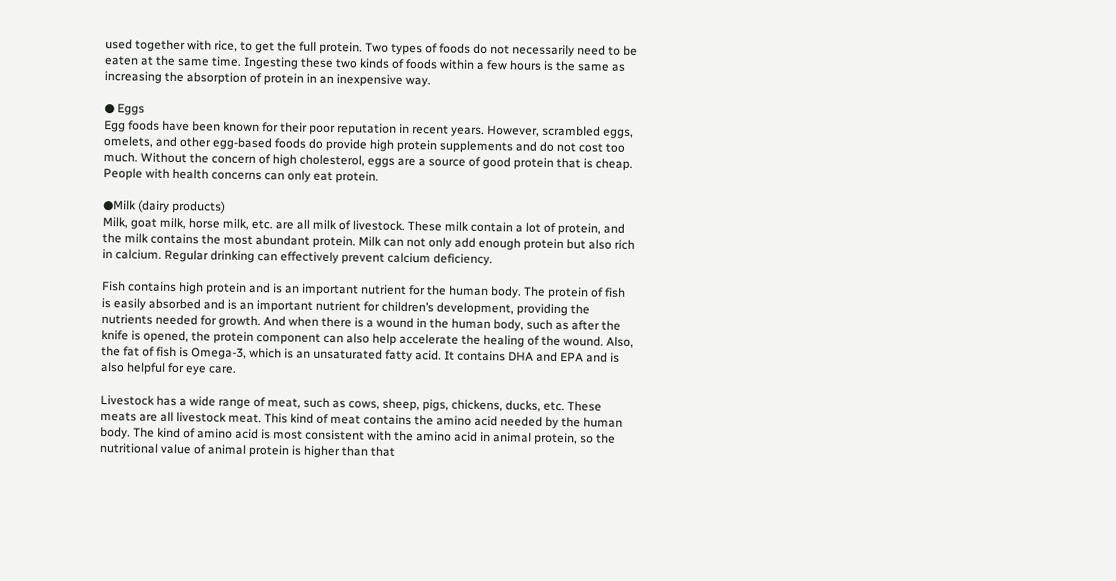used together with rice, to get the full protein. Two types of foods do not necessarily need to be eaten at the same time. Ingesting these two kinds of foods within a few hours is the same as increasing the absorption of protein in an inexpensive way.

● Eggs
Egg foods have been known for their poor reputation in recent years. However, scrambled eggs, omelets, and other egg-based foods do provide high protein supplements and do not cost too much. Without the concern of high cholesterol, eggs are a source of good protein that is cheap. People with health concerns can only eat protein.

●Milk (dairy products)
Milk, goat milk, horse milk, etc. are all milk of livestock. These milk contain a lot of protein, and the milk contains the most abundant protein. Milk can not only add enough protein but also rich in calcium. Regular drinking can effectively prevent calcium deficiency.

Fish contains high protein and is an important nutrient for the human body. The protein of fish is easily absorbed and is an important nutrient for children’s development, providing the nutrients needed for growth. And when there is a wound in the human body, such as after the knife is opened, the protein component can also help accelerate the healing of the wound. Also, the fat of fish is Omega-3, which is an unsaturated fatty acid. It contains DHA and EPA and is also helpful for eye care.

Livestock has a wide range of meat, such as cows, sheep, pigs, chickens, ducks, etc. These meats are all livestock meat. This kind of meat contains the amino acid needed by the human body. The kind of amino acid is most consistent with the amino acid in animal protein, so the nutritional value of animal protein is higher than that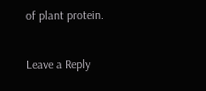of plant protein.

Leave a Reply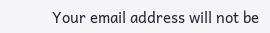Your email address will not be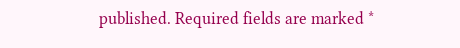published. Required fields are marked *